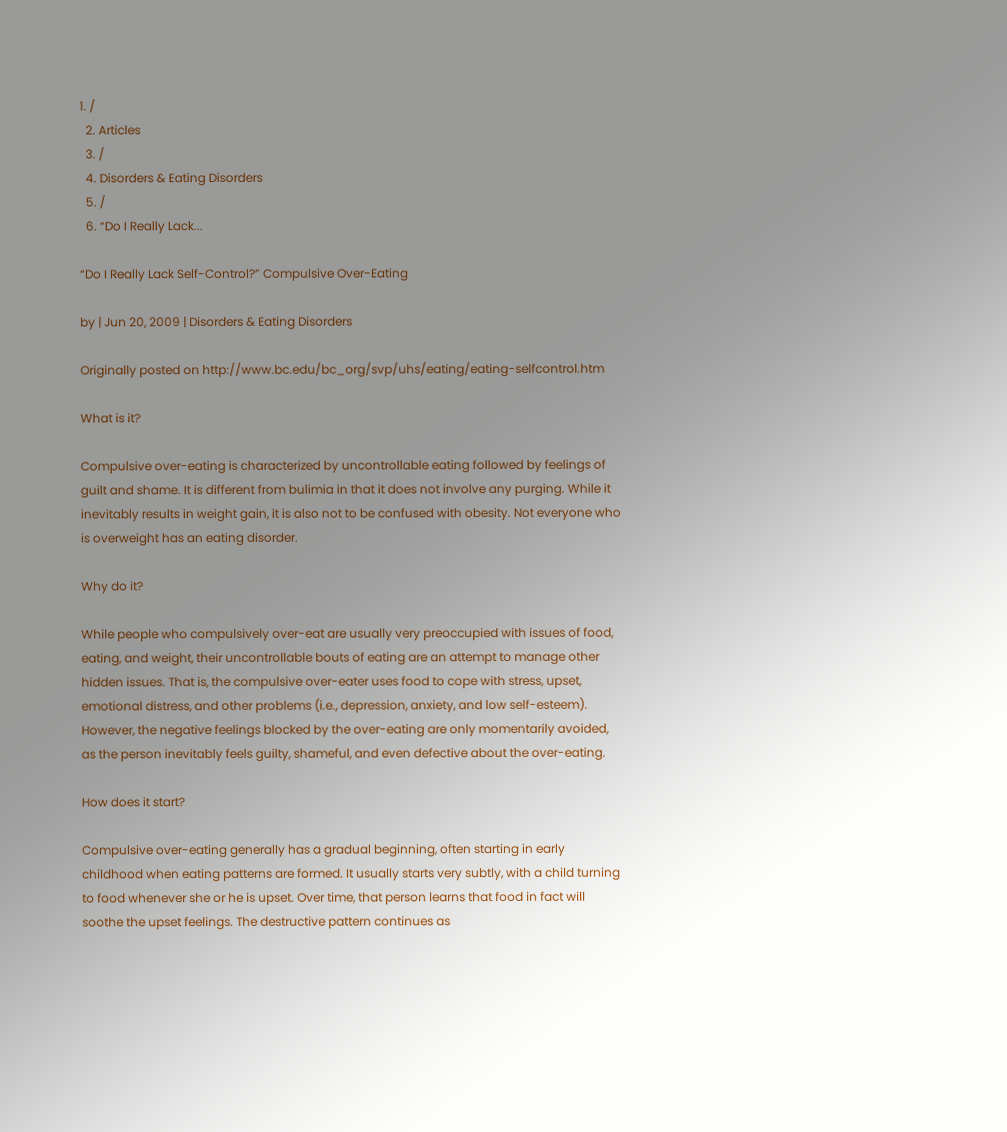1. /
  2. Articles
  3. /
  4. Disorders & Eating Disorders
  5. /
  6. “Do I Really Lack...

“Do I Really Lack Self-Control?” Compulsive Over-Eating

by | Jun 20, 2009 | Disorders & Eating Disorders

Originally posted on http://www.bc.edu/bc_org/svp/uhs/eating/eating-selfcontrol.htm

What is it?

Compulsive over-eating is characterized by uncontrollable eating followed by feelings of guilt and shame. It is different from bulimia in that it does not involve any purging. While it inevitably results in weight gain, it is also not to be confused with obesity. Not everyone who is overweight has an eating disorder.

Why do it?

While people who compulsively over-eat are usually very preoccupied with issues of food, eating, and weight, their uncontrollable bouts of eating are an attempt to manage other hidden issues. That is, the compulsive over-eater uses food to cope with stress, upset, emotional distress, and other problems (i.e., depression, anxiety, and low self-esteem). However, the negative feelings blocked by the over-eating are only momentarily avoided, as the person inevitably feels guilty, shameful, and even defective about the over-eating.

How does it start?

Compulsive over-eating generally has a gradual beginning, often starting in early childhood when eating patterns are formed. It usually starts very subtly, with a child turning to food whenever she or he is upset. Over time, that person learns that food in fact will soothe the upset feelings. The destructive pattern continues as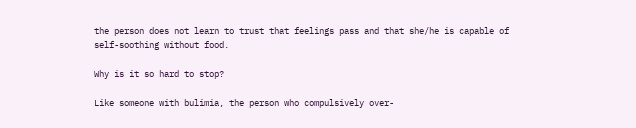the person does not learn to trust that feelings pass and that she/he is capable of self-soothing without food.

Why is it so hard to stop?

Like someone with bulimia, the person who compulsively over-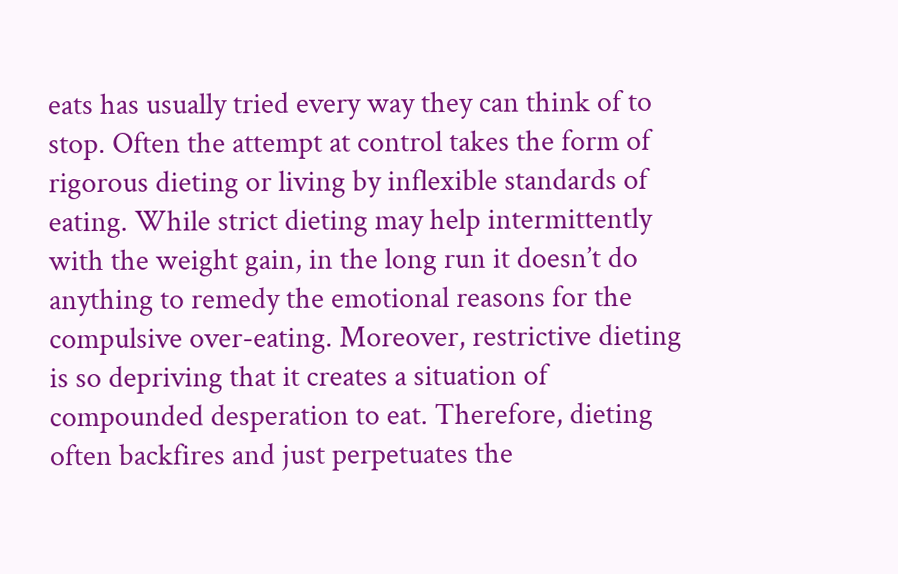eats has usually tried every way they can think of to stop. Often the attempt at control takes the form of rigorous dieting or living by inflexible standards of eating. While strict dieting may help intermittently with the weight gain, in the long run it doesn’t do anything to remedy the emotional reasons for the compulsive over-eating. Moreover, restrictive dieting is so depriving that it creates a situation of compounded desperation to eat. Therefore, dieting often backfires and just perpetuates the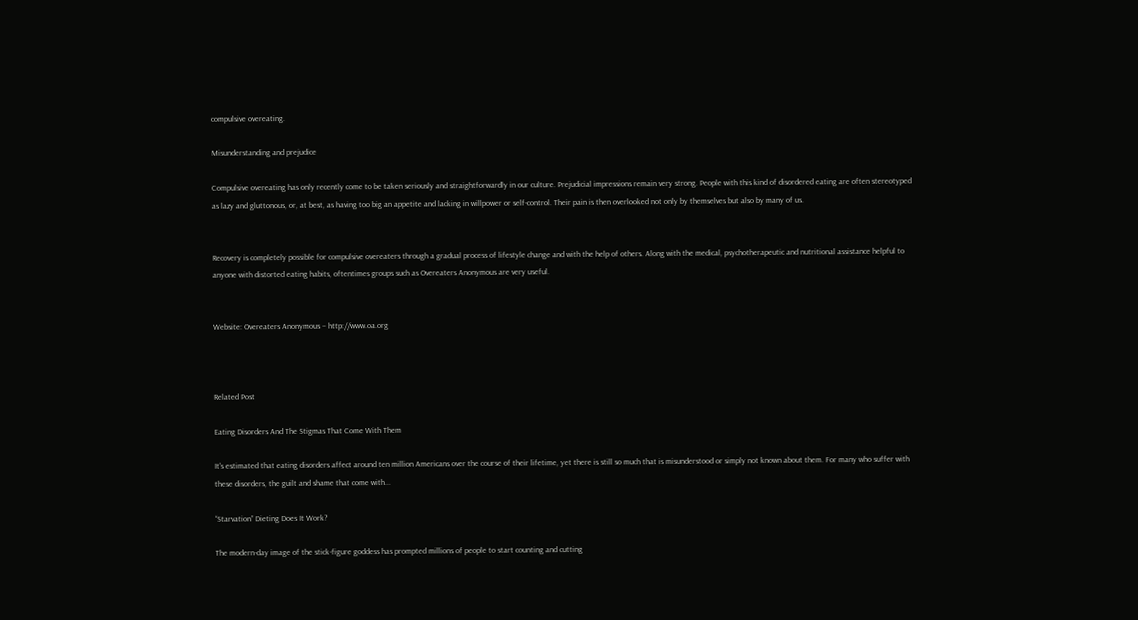compulsive overeating.

Misunderstanding and prejudice

Compulsive overeating has only recently come to be taken seriously and straightforwardly in our culture. Prejudicial impressions remain very strong. People with this kind of disordered eating are often stereotyped as lazy and gluttonous, or, at best, as having too big an appetite and lacking in willpower or self-control. Their pain is then overlooked not only by themselves but also by many of us.


Recovery is completely possible for compulsive overeaters through a gradual process of lifestyle change and with the help of others. Along with the medical, psychotherapeutic and nutritional assistance helpful to anyone with distorted eating habits, oftentimes groups such as Overeaters Anonymous are very useful.


Website: Overeaters Anonymous – http://www.oa.org



Related Post

Eating Disorders And The Stigmas That Come With Them

It's estimated that eating disorders affect around ten million Americans over the course of their lifetime, yet there is still so much that is misunderstood or simply not known about them. For many who suffer with these disorders, the guilt and shame that come with...

“Starvation” Dieting Does It Work?

The modern-day image of the stick-figure goddess has prompted millions of people to start counting and cutting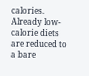calories. Already low-calorie diets are reduced to a bare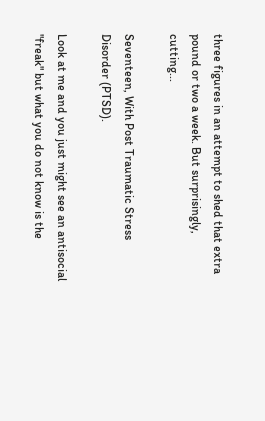three figures in an attempt to shed that extra pound or two a week. But surprisingly, cutting...

Seventeen, With Post Traumatic Stress Disorder (PTSD).

Look at me and you just might see an antisocial "freak" but what you do not know is the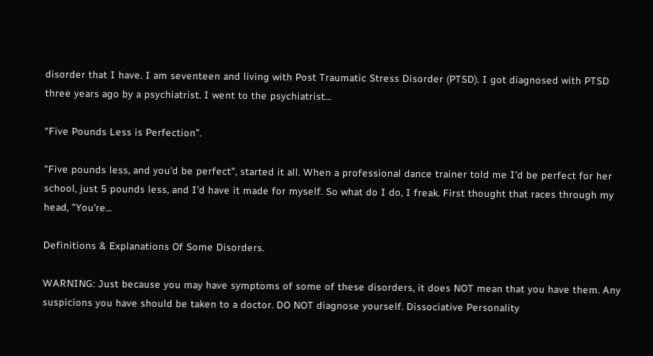disorder that I have. I am seventeen and living with Post Traumatic Stress Disorder (PTSD). I got diagnosed with PTSD three years ago by a psychiatrist. I went to the psychiatrist...

“Five Pounds Less is Perfection”.

"Five pounds less, and you'd be perfect", started it all. When a professional dance trainer told me I'd be perfect for her school, just 5 pounds less, and I'd have it made for myself. So what do I do, I freak. First thought that races through my head, "You're...

Definitions & Explanations Of Some Disorders.

WARNING: Just because you may have symptoms of some of these disorders, it does NOT mean that you have them. Any suspicions you have should be taken to a doctor. DO NOT diagnose yourself. Dissociative Personality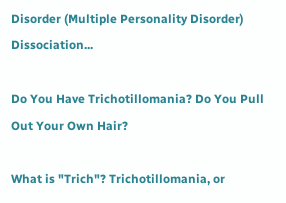Disorder (Multiple Personality Disorder) Dissociation...

Do You Have Trichotillomania? Do You Pull Out Your Own Hair?

What is "Trich"? Trichotillomania, or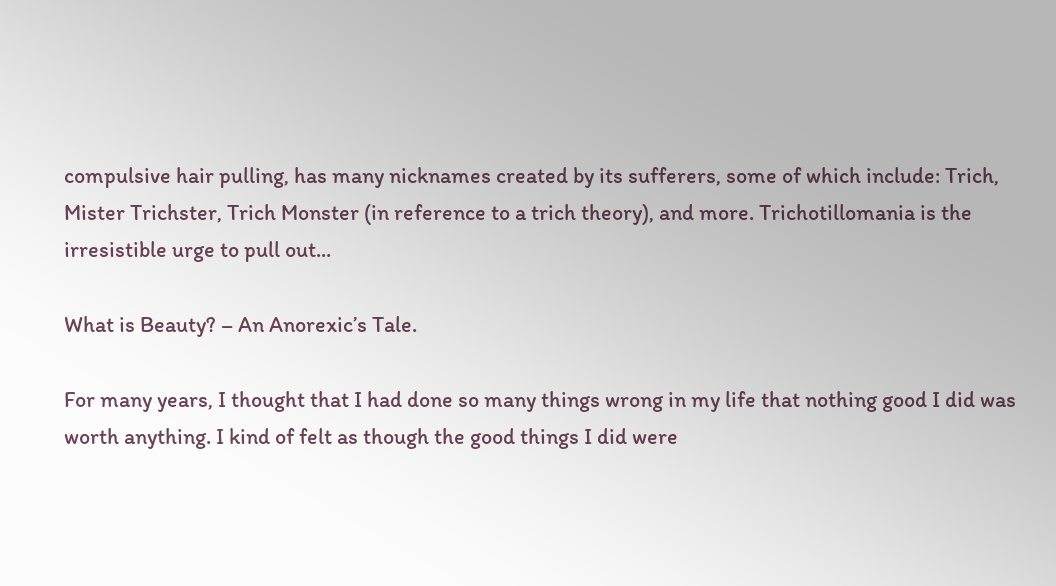compulsive hair pulling, has many nicknames created by its sufferers, some of which include: Trich, Mister Trichster, Trich Monster (in reference to a trich theory), and more. Trichotillomania is the irresistible urge to pull out...

What is Beauty? – An Anorexic’s Tale.

For many years, I thought that I had done so many things wrong in my life that nothing good I did was worth anything. I kind of felt as though the good things I did were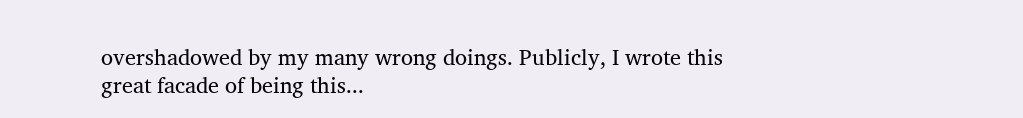overshadowed by my many wrong doings. Publicly, I wrote this great facade of being this...